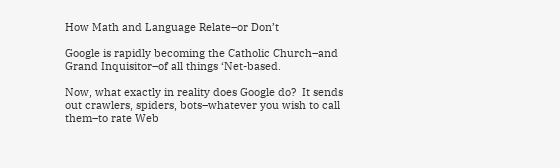How Math and Language Relate–or Don’t

Google is rapidly becoming the Catholic Church–and Grand Inquisitor–of all things ‘Net-based.

Now, what exactly in reality does Google do?  It sends out crawlers, spiders, bots–whatever you wish to call them–to rate Web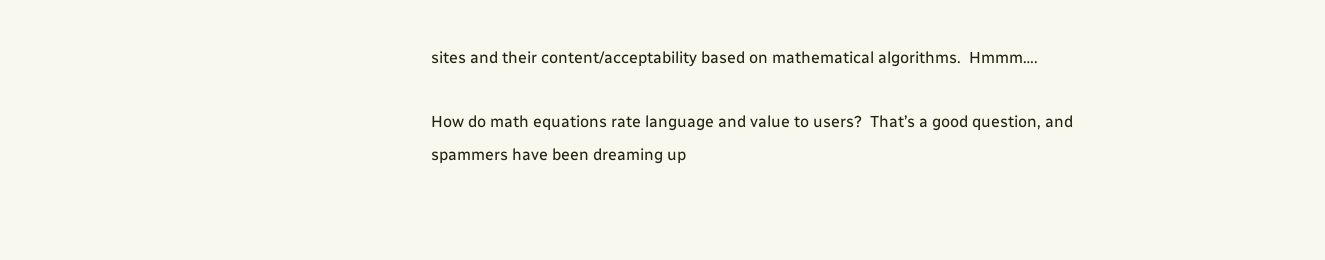sites and their content/acceptability based on mathematical algorithms.  Hmmm….

How do math equations rate language and value to users?  That’s a good question, and spammers have been dreaming up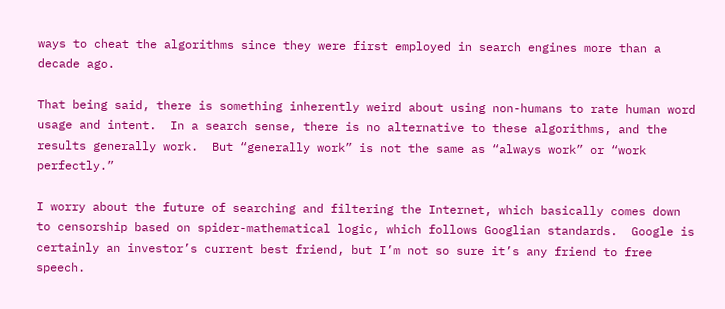ways to cheat the algorithms since they were first employed in search engines more than a decade ago.

That being said, there is something inherently weird about using non-humans to rate human word usage and intent.  In a search sense, there is no alternative to these algorithms, and the results generally work.  But “generally work” is not the same as “always work” or “work perfectly.”

I worry about the future of searching and filtering the Internet, which basically comes down to censorship based on spider-mathematical logic, which follows Googlian standards.  Google is certainly an investor’s current best friend, but I’m not so sure it’s any friend to free speech.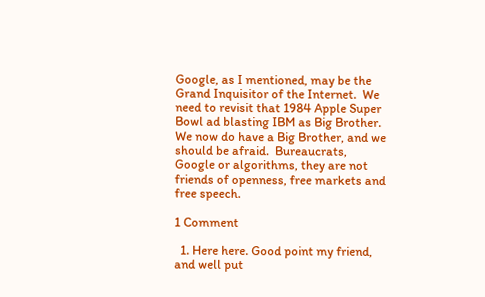Google, as I mentioned, may be the Grand Inquisitor of the Internet.  We need to revisit that 1984 Apple Super Bowl ad blasting IBM as Big Brother.  We now do have a Big Brother, and we should be afraid.  Bureaucrats, Google or algorithms, they are not friends of openness, free markets and free speech.

1 Comment

  1. Here here. Good point my friend, and well put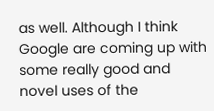as well. Although I think Google are coming up with some really good and novel uses of the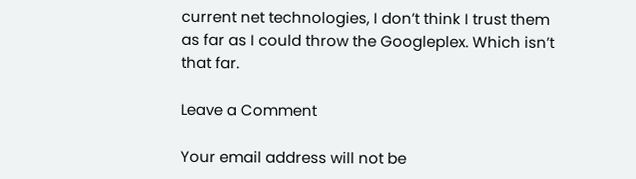current net technologies, I don’t think I trust them as far as I could throw the Googleplex. Which isn’t that far.

Leave a Comment

Your email address will not be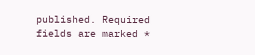published. Required fields are marked *